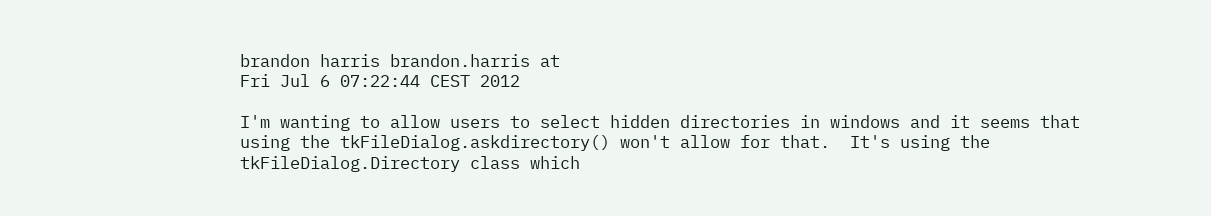brandon harris brandon.harris at
Fri Jul 6 07:22:44 CEST 2012

I'm wanting to allow users to select hidden directories in windows and it seems that using the tkFileDialog.askdirectory() won't allow for that.  It's using the tkFileDialog.Directory class which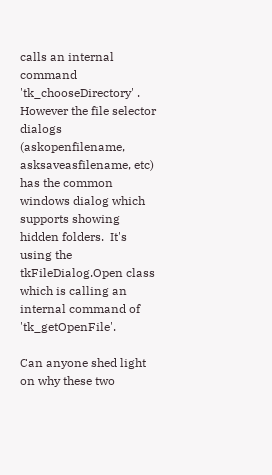calls an internal command 'tk_chooseDirectory' .  However the file selector dialogs (askopenfilename, asksaveasfilename, etc) has the common windows dialog which supports showing hidden folders.  It's using the tkFileDialog.Open class which is calling an internal command of 'tk_getOpenFile'.

Can anyone shed light on why these two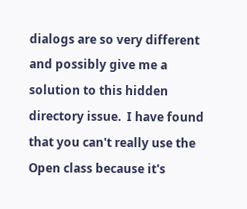dialogs are so very different and possibly give me a solution to this hidden directory issue.  I have found that you can't really use the Open class because it's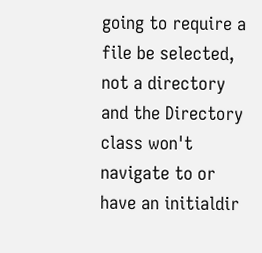going to require a file be selected, not a directory and the Directory class won't navigate to or have an initialdir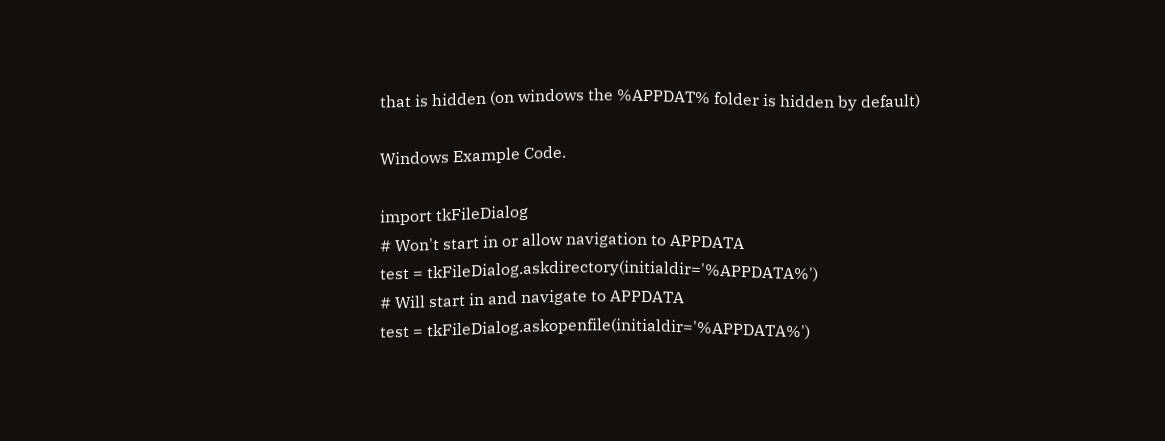that is hidden (on windows the %APPDAT% folder is hidden by default)

Windows Example Code.

import tkFileDialog
# Won't start in or allow navigation to APPDATA
test = tkFileDialog.askdirectory(initialdir='%APPDATA%')
# Will start in and navigate to APPDATA
test = tkFileDialog.askopenfile(initialdir='%APPDATA%')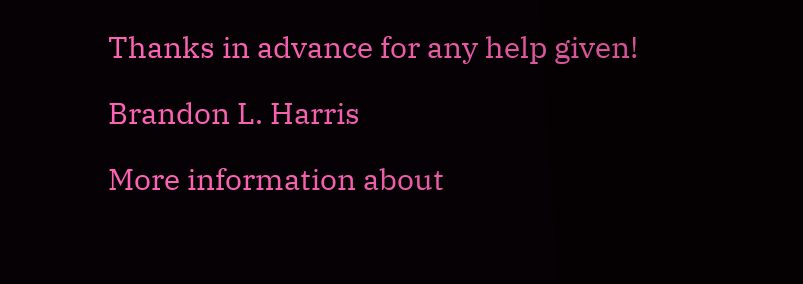Thanks in advance for any help given!

Brandon L. Harris

More information about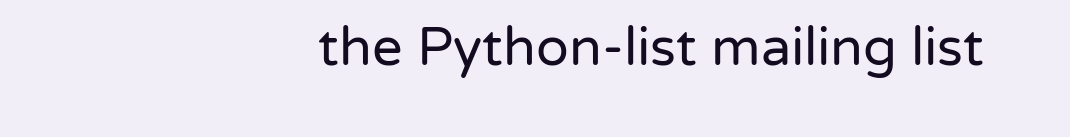the Python-list mailing list